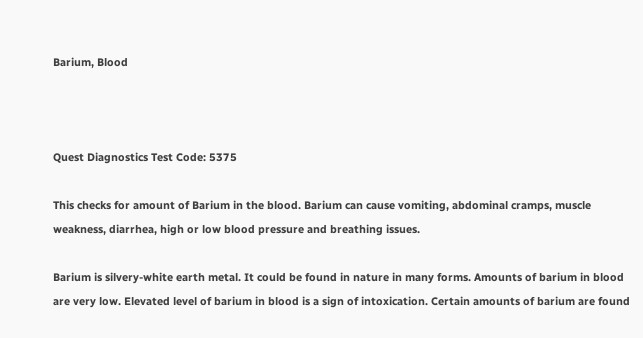Barium, Blood



Quest Diagnostics Test Code: 5375

This checks for amount of Barium in the blood. Barium can cause vomiting, abdominal cramps, muscle weakness, diarrhea, high or low blood pressure and breathing issues.

Barium is silvery-white earth metal. It could be found in nature in many forms. Amounts of barium in blood are very low. Elevated level of barium in blood is a sign of intoxication. Certain amounts of barium are found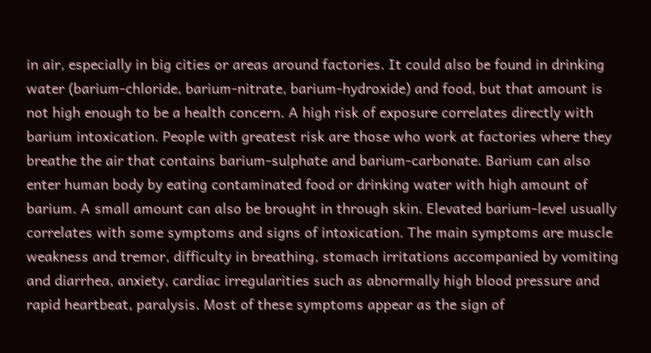in air, especially in big cities or areas around factories. It could also be found in drinking water (barium-chloride, barium-nitrate, barium-hydroxide) and food, but that amount is not high enough to be a health concern. A high risk of exposure correlates directly with barium intoxication. People with greatest risk are those who work at factories where they breathe the air that contains barium-sulphate and barium-carbonate. Barium can also enter human body by eating contaminated food or drinking water with high amount of barium. A small amount can also be brought in through skin. Elevated barium-level usually correlates with some symptoms and signs of intoxication. The main symptoms are muscle weakness and tremor, difficulty in breathing, stomach irritations accompanied by vomiting and diarrhea, anxiety, cardiac irregularities such as abnormally high blood pressure and rapid heartbeat, paralysis. Most of these symptoms appear as the sign of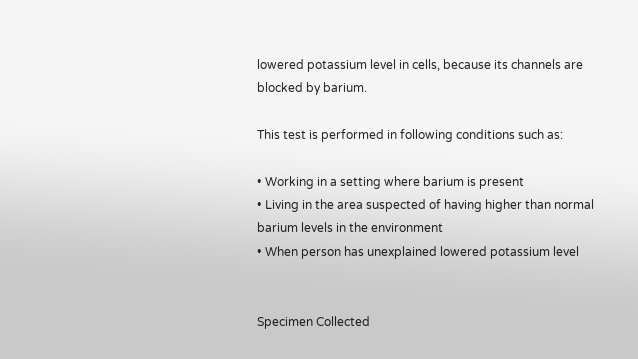lowered potassium level in cells, because its channels are blocked by barium.

This test is performed in following conditions such as:

• Working in a setting where barium is present
• Living in the area suspected of having higher than normal barium levels in the environment
• When person has unexplained lowered potassium level


Specimen Collected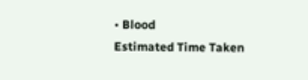• Blood
Estimated Time Taken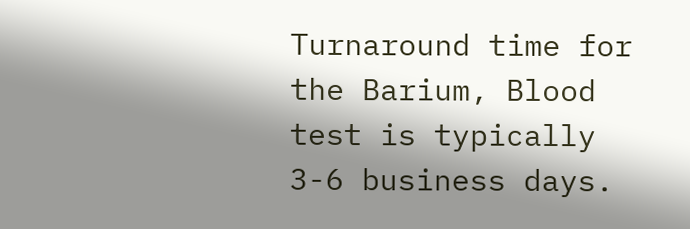Turnaround time for the Barium, Blood test is typically 3-6 business days.